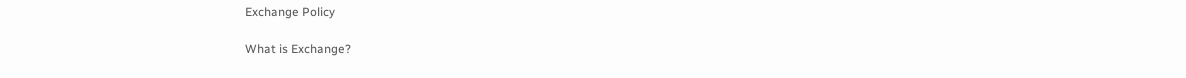Exchange Policy

What is Exchange?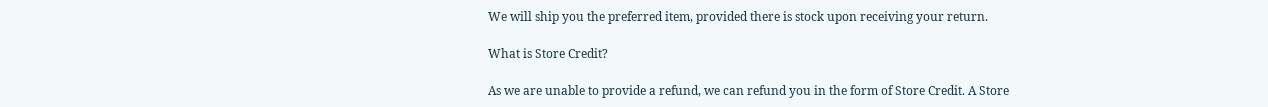We will ship you the preferred item, provided there is stock upon receiving your return.

What is Store Credit?

As we are unable to provide a refund, we can refund you in the form of Store Credit. A Store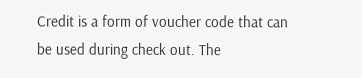Credit is a form of voucher code that can be used during check out. The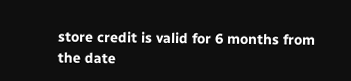store credit is valid for 6 months from the date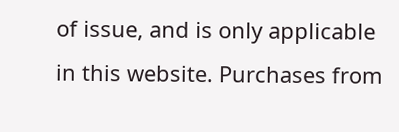of issue, and is only applicable in this website. Purchases from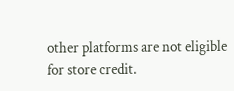other platforms are not eligible for store credit.